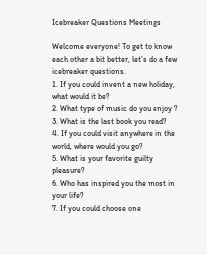Icebreaker Questions Meetings

Welcome everyone! To get to know each other a bit better, let’s do a few icebreaker questions.
1. If you could invent a new holiday, what would it be?
2. What type of music do you enjoy ?
3. What is the last book you read?
4. If you could visit anywhere in the world, where would you go?
5. What is your favorite guilty pleasure?
6. Who has inspired you the most in your life?
7. If you could choose one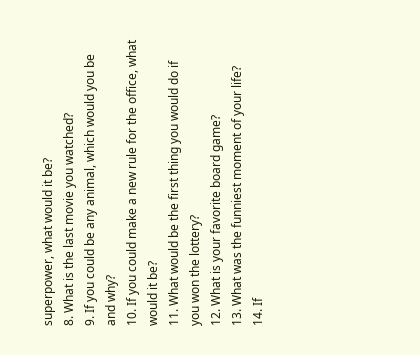superpower, what would it be?
8. What is the last movie you watched?
9. If you could be any animal, which would you be and why?
10. If you could make a new rule for the office, what would it be?
11. What would be the first thing you would do if you won the lottery?
12. What is your favorite board game?
13. What was the funniest moment of your life?
14. If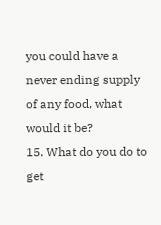you could have a never ending supply of any food, what would it be?
15. What do you do to get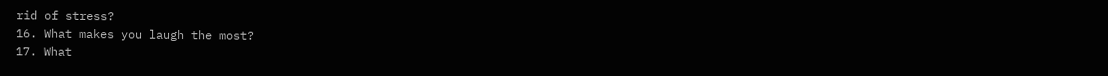rid of stress?
16. What makes you laugh the most?
17. What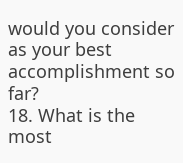would you consider as your best accomplishment so far?
18. What is the most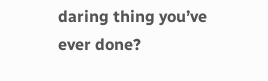daring thing you’ve ever done?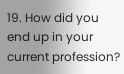19. How did you end up in your current profession?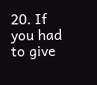20. If you had to give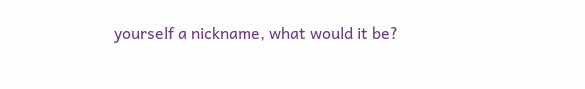yourself a nickname, what would it be?